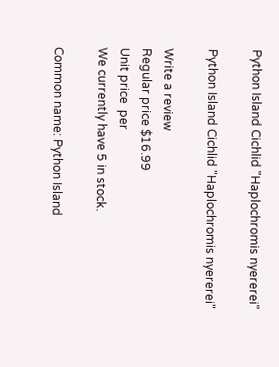Python Island Cichlid "Haplochromis nyererei"

Python Island Cichlid "Haplochromis nyererei"

Write a review
Regular price $16.99
Unit price  per
We currently have 5 in stock.

Common name: Python Island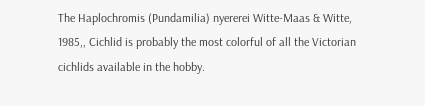The Haplochromis (Pundamilia) nyererei Witte-Maas & Witte, 1985,, Cichlid is probably the most colorful of all the Victorian cichlids available in the hobby.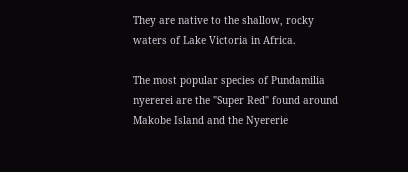They are native to the shallow, rocky waters of Lake Victoria in Africa.

The most popular species of Pundamilia nyererei are the "Super Red" found around Makobe Island and the Nyererie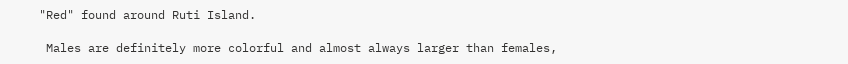"Red" found around Ruti Island.

 Males are definitely more colorful and almost always larger than females,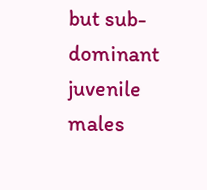but sub-dominant juvenile males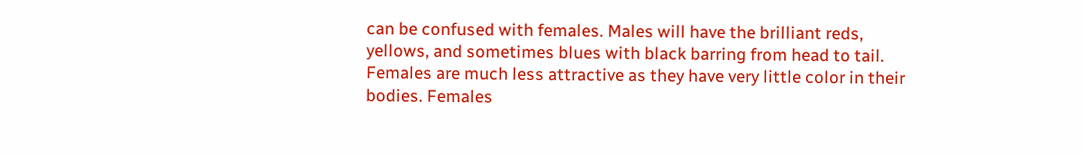can be confused with females. Males will have the brilliant reds, yellows, and sometimes blues with black barring from head to tail. Females are much less attractive as they have very little color in their bodies. Females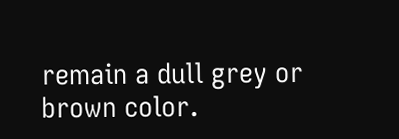remain a dull grey or brown color.